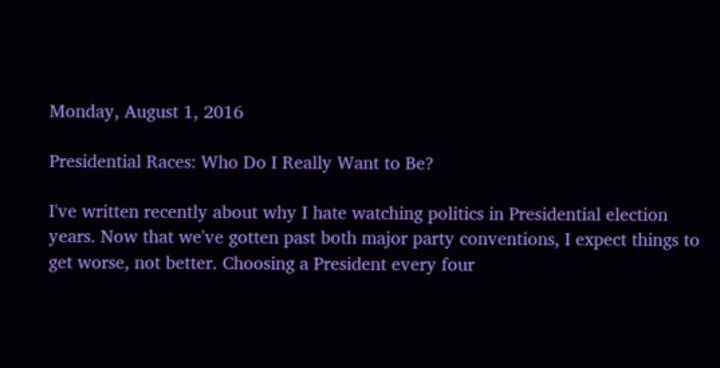Monday, August 1, 2016

Presidential Races: Who Do I Really Want to Be?

I've written recently about why I hate watching politics in Presidential election years. Now that we've gotten past both major party conventions, I expect things to get worse, not better. Choosing a President every four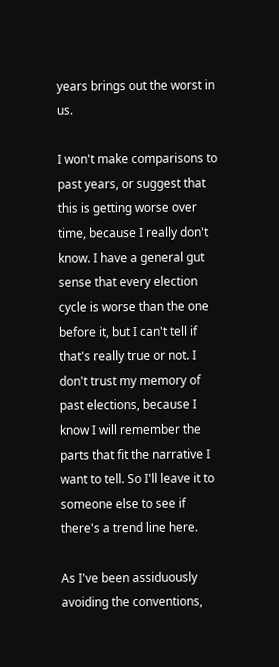years brings out the worst in us.

I won't make comparisons to past years, or suggest that this is getting worse over time, because I really don't know. I have a general gut sense that every election cycle is worse than the one before it, but I can't tell if that's really true or not. I don't trust my memory of past elections, because I know I will remember the parts that fit the narrative I want to tell. So I'll leave it to someone else to see if there's a trend line here.

As I've been assiduously avoiding the conventions,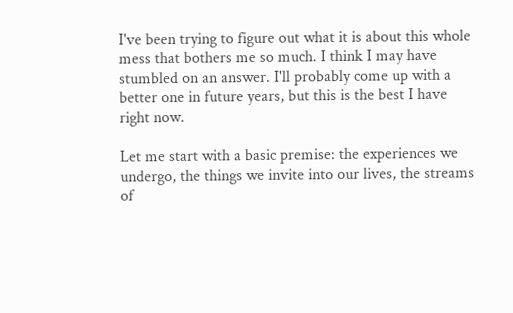I've been trying to figure out what it is about this whole mess that bothers me so much. I think I may have stumbled on an answer. I'll probably come up with a better one in future years, but this is the best I have right now.

Let me start with a basic premise: the experiences we undergo, the things we invite into our lives, the streams of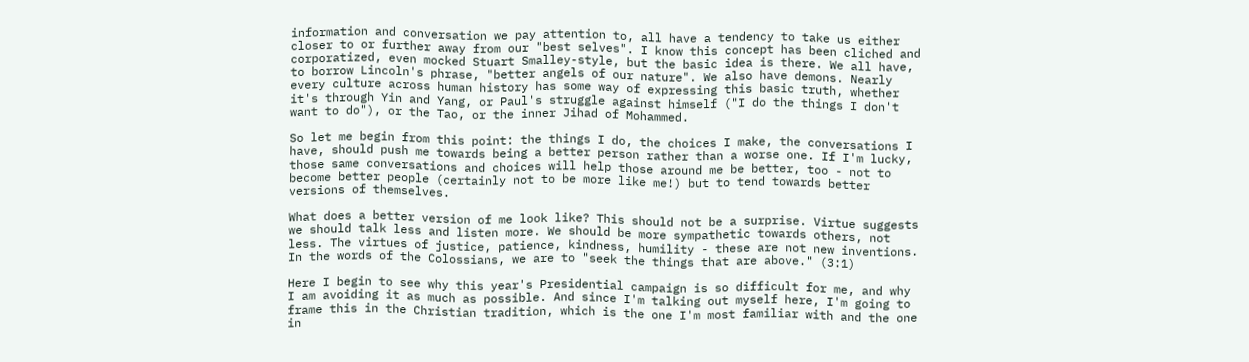information and conversation we pay attention to, all have a tendency to take us either closer to or further away from our "best selves". I know this concept has been cliched and corporatized, even mocked Stuart Smalley-style, but the basic idea is there. We all have, to borrow Lincoln's phrase, "better angels of our nature". We also have demons. Nearly every culture across human history has some way of expressing this basic truth, whether it's through Yin and Yang, or Paul's struggle against himself ("I do the things I don't want to do"), or the Tao, or the inner Jihad of Mohammed.

So let me begin from this point: the things I do, the choices I make, the conversations I have, should push me towards being a better person rather than a worse one. If I'm lucky, those same conversations and choices will help those around me be better, too - not to become better people (certainly not to be more like me!) but to tend towards better versions of themselves.

What does a better version of me look like? This should not be a surprise. Virtue suggests we should talk less and listen more. We should be more sympathetic towards others, not less. The virtues of justice, patience, kindness, humility - these are not new inventions. In the words of the Colossians, we are to "seek the things that are above." (3:1)

Here I begin to see why this year's Presidential campaign is so difficult for me, and why I am avoiding it as much as possible. And since I'm talking out myself here, I'm going to frame this in the Christian tradition, which is the one I'm most familiar with and the one in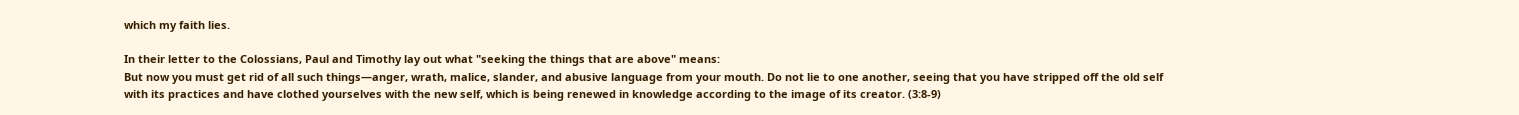which my faith lies.

In their letter to the Colossians, Paul and Timothy lay out what "seeking the things that are above" means:
But now you must get rid of all such things—anger, wrath, malice, slander, and abusive language from your mouth. Do not lie to one another, seeing that you have stripped off the old self with its practices and have clothed yourselves with the new self, which is being renewed in knowledge according to the image of its creator. (3:8-9)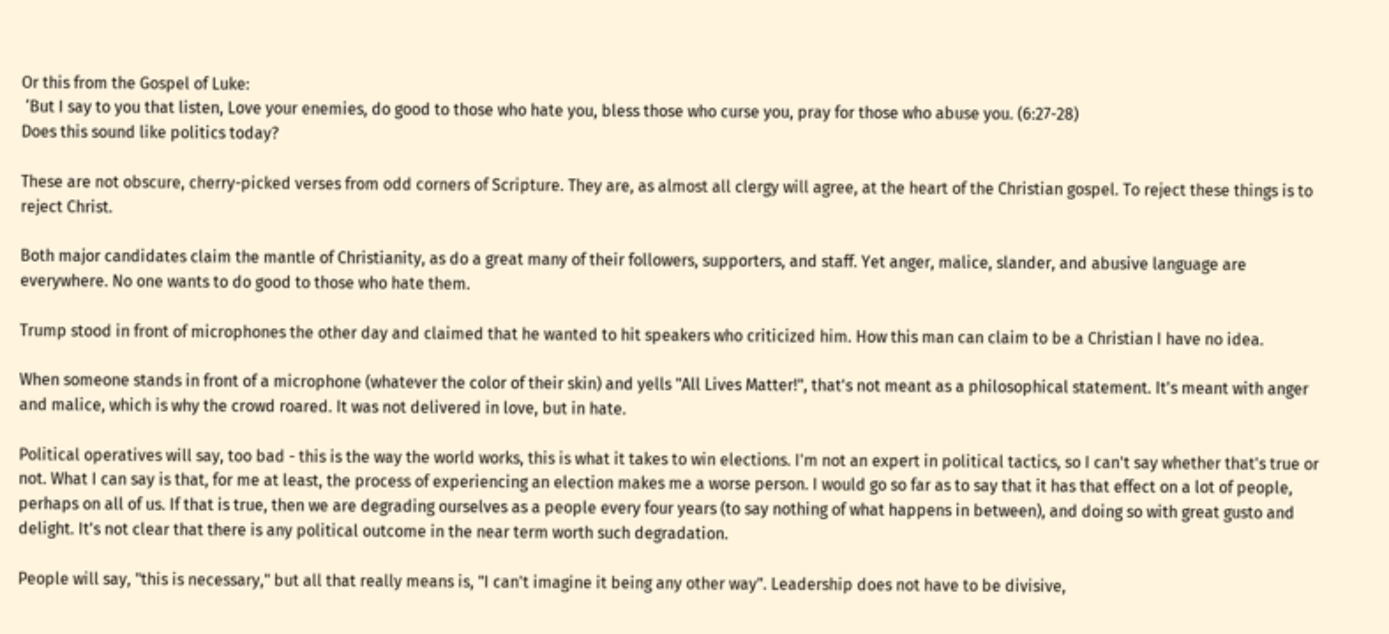Or this from the Gospel of Luke:
 ‘But I say to you that listen, Love your enemies, do good to those who hate you, bless those who curse you, pray for those who abuse you. (6:27-28)
Does this sound like politics today?

These are not obscure, cherry-picked verses from odd corners of Scripture. They are, as almost all clergy will agree, at the heart of the Christian gospel. To reject these things is to reject Christ.

Both major candidates claim the mantle of Christianity, as do a great many of their followers, supporters, and staff. Yet anger, malice, slander, and abusive language are everywhere. No one wants to do good to those who hate them.

Trump stood in front of microphones the other day and claimed that he wanted to hit speakers who criticized him. How this man can claim to be a Christian I have no idea.

When someone stands in front of a microphone (whatever the color of their skin) and yells "All Lives Matter!", that's not meant as a philosophical statement. It's meant with anger and malice, which is why the crowd roared. It was not delivered in love, but in hate.

Political operatives will say, too bad - this is the way the world works, this is what it takes to win elections. I'm not an expert in political tactics, so I can't say whether that's true or not. What I can say is that, for me at least, the process of experiencing an election makes me a worse person. I would go so far as to say that it has that effect on a lot of people, perhaps on all of us. If that is true, then we are degrading ourselves as a people every four years (to say nothing of what happens in between), and doing so with great gusto and delight. It's not clear that there is any political outcome in the near term worth such degradation.

People will say, "this is necessary," but all that really means is, "I can't imagine it being any other way". Leadership does not have to be divisive,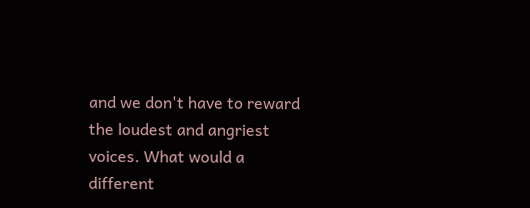and we don't have to reward the loudest and angriest voices. What would a different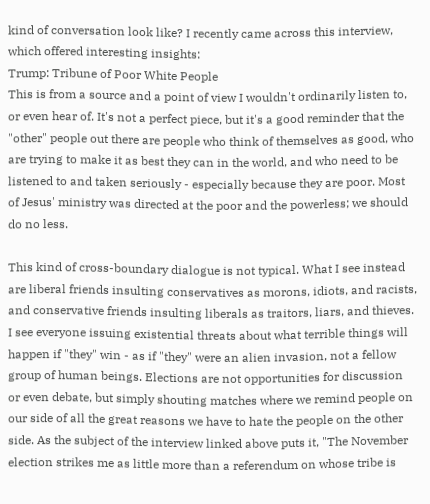kind of conversation look like? I recently came across this interview, which offered interesting insights:
Trump: Tribune of Poor White People
This is from a source and a point of view I wouldn't ordinarily listen to, or even hear of. It's not a perfect piece, but it's a good reminder that the "other" people out there are people who think of themselves as good, who are trying to make it as best they can in the world, and who need to be listened to and taken seriously - especially because they are poor. Most of Jesus' ministry was directed at the poor and the powerless; we should do no less.

This kind of cross-boundary dialogue is not typical. What I see instead are liberal friends insulting conservatives as morons, idiots, and racists, and conservative friends insulting liberals as traitors, liars, and thieves. I see everyone issuing existential threats about what terrible things will happen if "they" win - as if "they" were an alien invasion, not a fellow group of human beings. Elections are not opportunities for discussion or even debate, but simply shouting matches where we remind people on our side of all the great reasons we have to hate the people on the other side. As the subject of the interview linked above puts it, "The November election strikes me as little more than a referendum on whose tribe is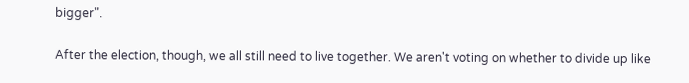bigger".

After the election, though, we all still need to live together. We aren't voting on whether to divide up like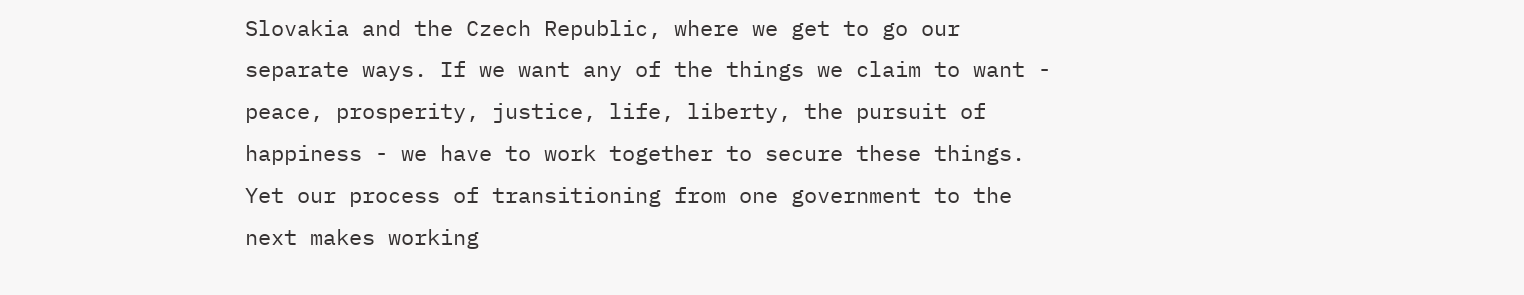Slovakia and the Czech Republic, where we get to go our separate ways. If we want any of the things we claim to want - peace, prosperity, justice, life, liberty, the pursuit of happiness - we have to work together to secure these things. Yet our process of transitioning from one government to the next makes working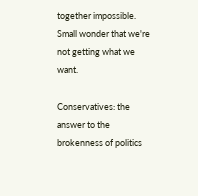together impossible. Small wonder that we're not getting what we want.

Conservatives: the answer to the brokenness of politics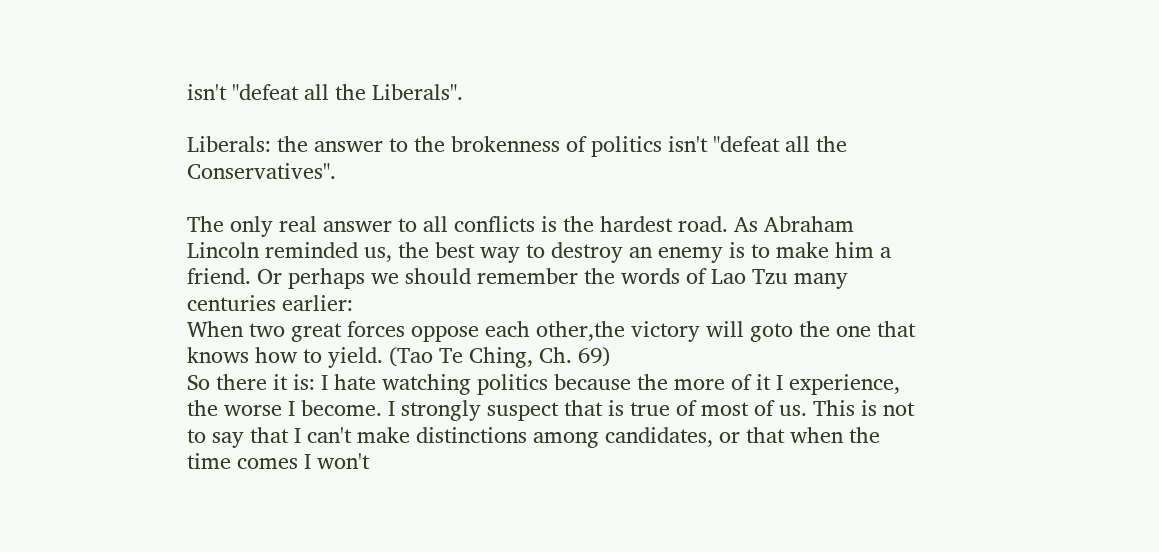isn't "defeat all the Liberals".

Liberals: the answer to the brokenness of politics isn't "defeat all the Conservatives".

The only real answer to all conflicts is the hardest road. As Abraham Lincoln reminded us, the best way to destroy an enemy is to make him a friend. Or perhaps we should remember the words of Lao Tzu many centuries earlier:
When two great forces oppose each other,the victory will goto the one that knows how to yield. (Tao Te Ching, Ch. 69)
So there it is: I hate watching politics because the more of it I experience, the worse I become. I strongly suspect that is true of most of us. This is not to say that I can't make distinctions among candidates, or that when the time comes I won't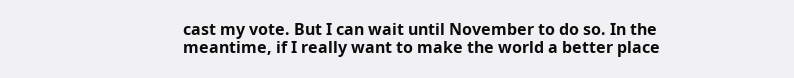cast my vote. But I can wait until November to do so. In the meantime, if I really want to make the world a better place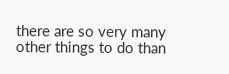there are so very many other things to do than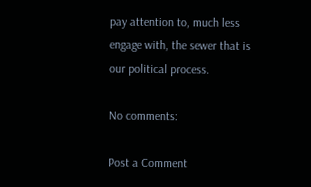pay attention to, much less engage with, the sewer that is our political process.

No comments:

Post a Comment